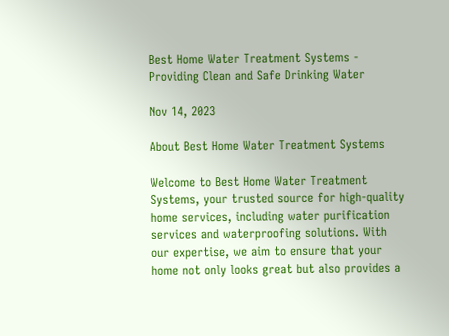Best Home Water Treatment Systems - Providing Clean and Safe Drinking Water

Nov 14, 2023

About Best Home Water Treatment Systems

Welcome to Best Home Water Treatment Systems, your trusted source for high-quality home services, including water purification services and waterproofing solutions. With our expertise, we aim to ensure that your home not only looks great but also provides a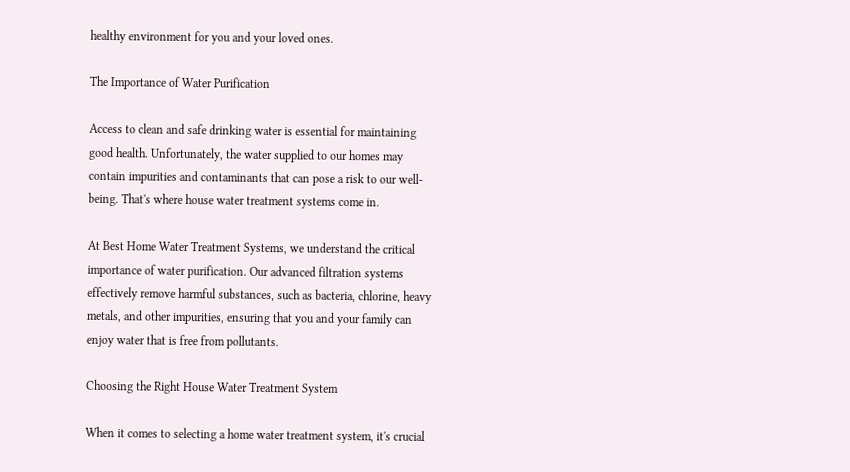healthy environment for you and your loved ones.

The Importance of Water Purification

Access to clean and safe drinking water is essential for maintaining good health. Unfortunately, the water supplied to our homes may contain impurities and contaminants that can pose a risk to our well-being. That's where house water treatment systems come in.

At Best Home Water Treatment Systems, we understand the critical importance of water purification. Our advanced filtration systems effectively remove harmful substances, such as bacteria, chlorine, heavy metals, and other impurities, ensuring that you and your family can enjoy water that is free from pollutants.

Choosing the Right House Water Treatment System

When it comes to selecting a home water treatment system, it's crucial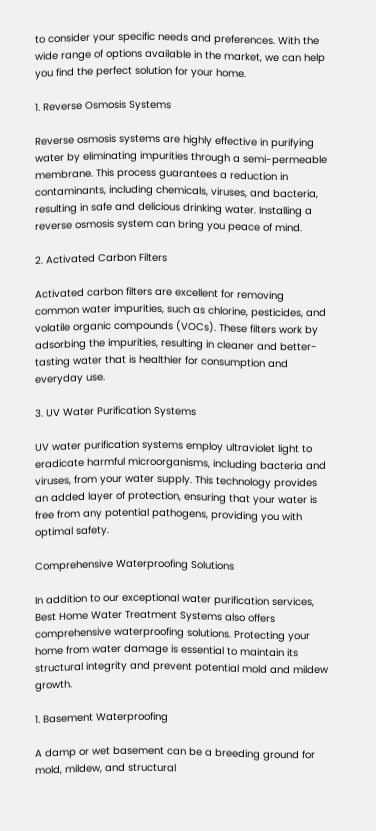to consider your specific needs and preferences. With the wide range of options available in the market, we can help you find the perfect solution for your home.

1. Reverse Osmosis Systems

Reverse osmosis systems are highly effective in purifying water by eliminating impurities through a semi-permeable membrane. This process guarantees a reduction in contaminants, including chemicals, viruses, and bacteria, resulting in safe and delicious drinking water. Installing a reverse osmosis system can bring you peace of mind.

2. Activated Carbon Filters

Activated carbon filters are excellent for removing common water impurities, such as chlorine, pesticides, and volatile organic compounds (VOCs). These filters work by adsorbing the impurities, resulting in cleaner and better-tasting water that is healthier for consumption and everyday use.

3. UV Water Purification Systems

UV water purification systems employ ultraviolet light to eradicate harmful microorganisms, including bacteria and viruses, from your water supply. This technology provides an added layer of protection, ensuring that your water is free from any potential pathogens, providing you with optimal safety.

Comprehensive Waterproofing Solutions

In addition to our exceptional water purification services, Best Home Water Treatment Systems also offers comprehensive waterproofing solutions. Protecting your home from water damage is essential to maintain its structural integrity and prevent potential mold and mildew growth.

1. Basement Waterproofing

A damp or wet basement can be a breeding ground for mold, mildew, and structural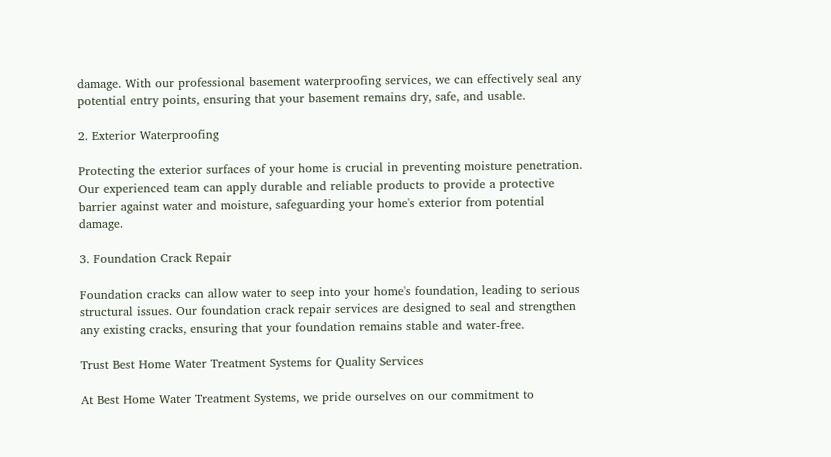damage. With our professional basement waterproofing services, we can effectively seal any potential entry points, ensuring that your basement remains dry, safe, and usable.

2. Exterior Waterproofing

Protecting the exterior surfaces of your home is crucial in preventing moisture penetration. Our experienced team can apply durable and reliable products to provide a protective barrier against water and moisture, safeguarding your home's exterior from potential damage.

3. Foundation Crack Repair

Foundation cracks can allow water to seep into your home's foundation, leading to serious structural issues. Our foundation crack repair services are designed to seal and strengthen any existing cracks, ensuring that your foundation remains stable and water-free.

Trust Best Home Water Treatment Systems for Quality Services

At Best Home Water Treatment Systems, we pride ourselves on our commitment to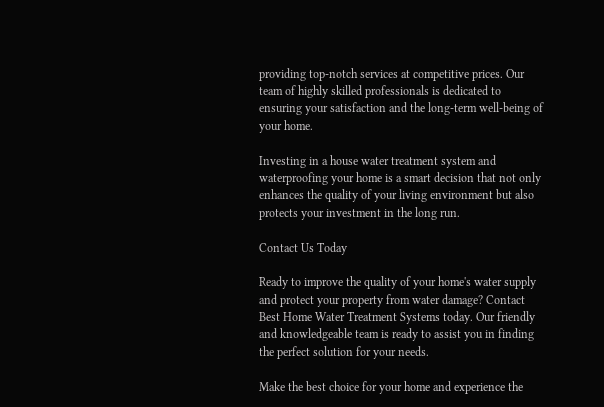providing top-notch services at competitive prices. Our team of highly skilled professionals is dedicated to ensuring your satisfaction and the long-term well-being of your home.

Investing in a house water treatment system and waterproofing your home is a smart decision that not only enhances the quality of your living environment but also protects your investment in the long run.

Contact Us Today

Ready to improve the quality of your home's water supply and protect your property from water damage? Contact Best Home Water Treatment Systems today. Our friendly and knowledgeable team is ready to assist you in finding the perfect solution for your needs.

Make the best choice for your home and experience the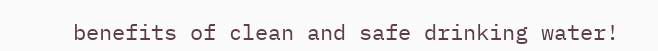benefits of clean and safe drinking water!